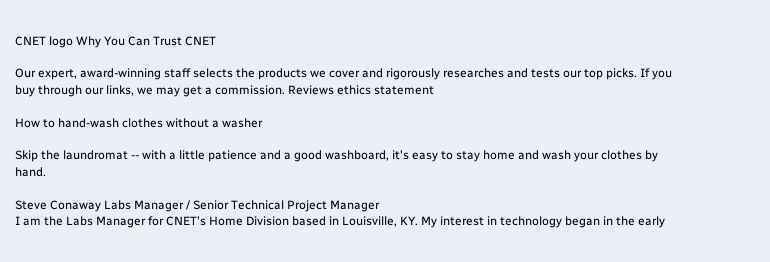CNET logo Why You Can Trust CNET

Our expert, award-winning staff selects the products we cover and rigorously researches and tests our top picks. If you buy through our links, we may get a commission. Reviews ethics statement

How to hand-wash clothes without a washer

Skip the laundromat -- with a little patience and a good washboard, it's easy to stay home and wash your clothes by hand.

Steve Conaway Labs Manager / Senior Technical Project Manager
I am the Labs Manager for CNET's Home Division based in Louisville, KY. My interest in technology began in the early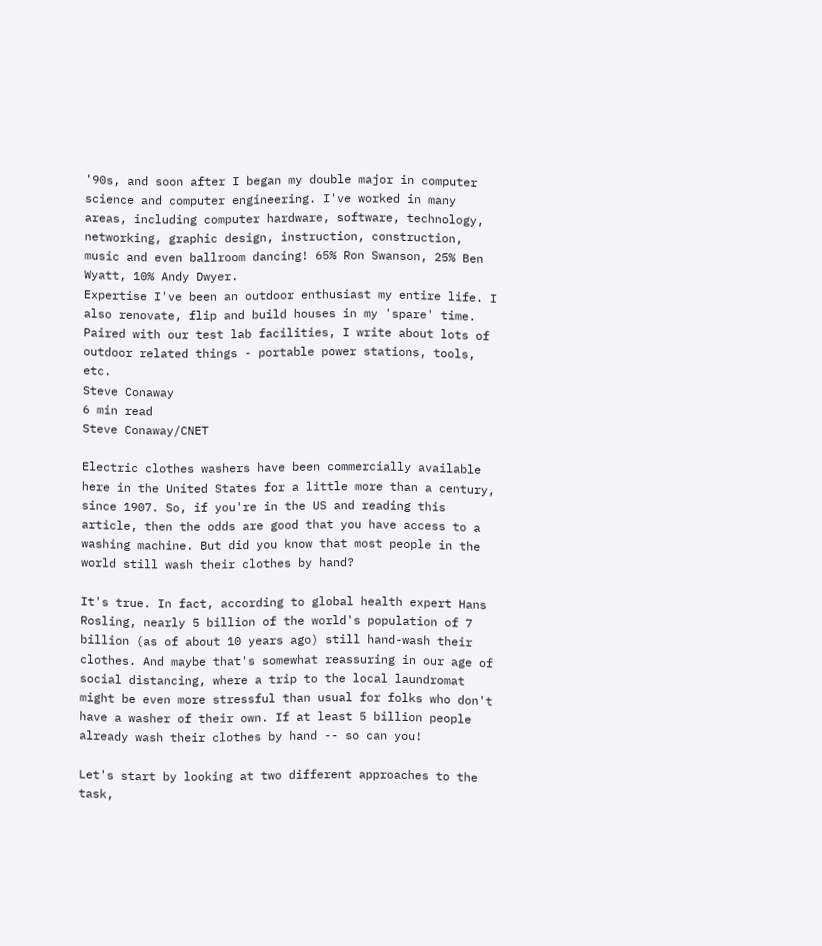'90s, and soon after I began my double major in computer science and computer engineering. I've worked in many areas, including computer hardware, software, technology, networking, graphic design, instruction, construction, music and even ballroom dancing! 65% Ron Swanson, 25% Ben Wyatt, 10% Andy Dwyer.
Expertise I've been an outdoor enthusiast my entire life. I also renovate, flip and build houses in my 'spare' time. Paired with our test lab facilities, I write about lots of outdoor related things - portable power stations, tools, etc.
Steve Conaway
6 min read
Steve Conaway/CNET

Electric clothes washers have been commercially available here in the United States for a little more than a century, since 1907. So, if you're in the US and reading this article, then the odds are good that you have access to a washing machine. But did you know that most people in the world still wash their clothes by hand?

It's true. In fact, according to global health expert Hans Rosling, nearly 5 billion of the world's population of 7 billion (as of about 10 years ago) still hand-wash their clothes. And maybe that's somewhat reassuring in our age of social distancing, where a trip to the local laundromat might be even more stressful than usual for folks who don't have a washer of their own. If at least 5 billion people already wash their clothes by hand -- so can you!

Let's start by looking at two different approaches to the task,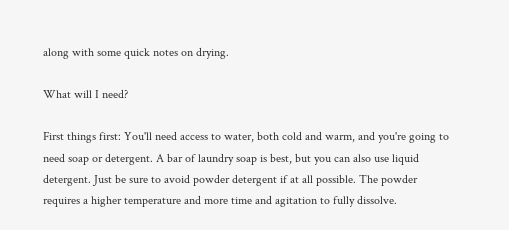along with some quick notes on drying.

What will I need?

First things first: You'll need access to water, both cold and warm, and you're going to need soap or detergent. A bar of laundry soap is best, but you can also use liquid detergent. Just be sure to avoid powder detergent if at all possible. The powder requires a higher temperature and more time and agitation to fully dissolve.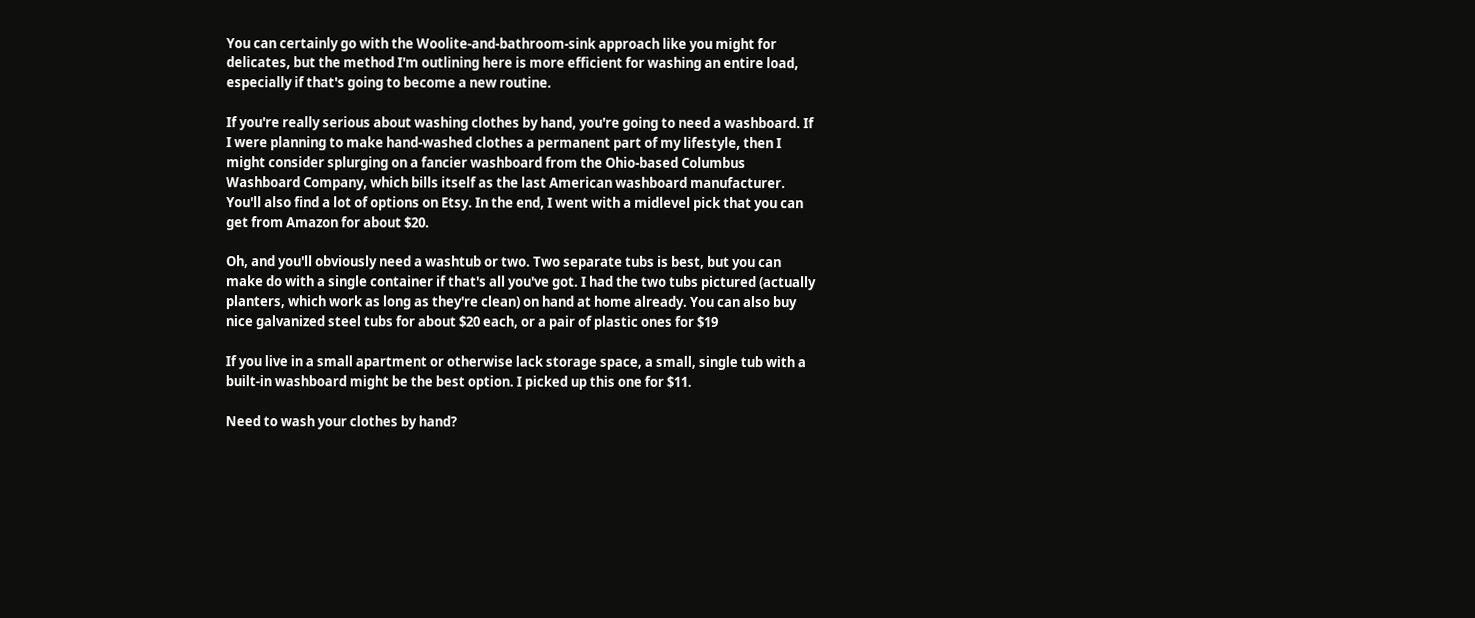You can certainly go with the Woolite-and-bathroom-sink approach like you might for delicates, but the method I'm outlining here is more efficient for washing an entire load, especially if that's going to become a new routine.

If you're really serious about washing clothes by hand, you're going to need a washboard. If I were planning to make hand-washed clothes a permanent part of my lifestyle, then I might consider splurging on a fancier washboard from the Ohio-based Columbus Washboard Company, which bills itself as the last American washboard manufacturer. You'll also find a lot of options on Etsy. In the end, I went with a midlevel pick that you can get from Amazon for about $20.

Oh, and you'll obviously need a washtub or two. Two separate tubs is best, but you can make do with a single container if that's all you've got. I had the two tubs pictured (actually planters, which work as long as they're clean) on hand at home already. You can also buy nice galvanized steel tubs for about $20 each, or a pair of plastic ones for $19

If you live in a small apartment or otherwise lack storage space, a small, single tub with a built-in washboard might be the best option. I picked up this one for $11.

Need to wash your clothes by hand?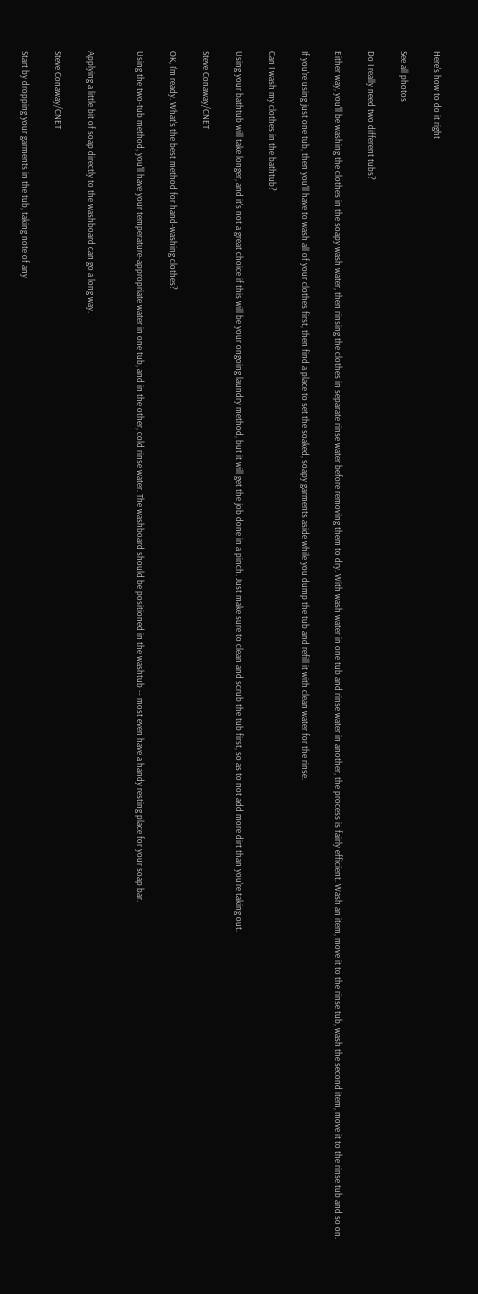Here's how to do it right

See all photos

Do I really need two different tubs?

Either way, you'll be washing the clothes in the soapy wash water, then rinsing the clothes in separate rinse water before removing them to dry. With wash water in one tub and rinse water in another, the process is fairly efficient. Wash an item, move it to the rinse tub, wash the second item, move it to the rinse tub and so on.

If you're using just one tub, then you'll have to wash all of your clothes first, then find a place to set the soaked, soapy garments aside while you dump the tub and refill it with clean water for the rinse.

Can I wash my clothes in the bathtub?

Using your bathtub will take longer, and it's not a great choice if this will be your ongoing laundry method, but it will get the job done in a pinch. Just make sure to clean and scrub the tub first, so as to not add more dirt than you're taking out.

Steve Conaway/CNET

OK, I'm ready. What's the best method for hand-washing clothes?

Using the two-tub method, you'll have your temperature-appropriate water in one tub, and in the other, cold rinse water. The washboard should be positioned in the washtub -- most even have a handy resting place for your soap bar.


Applying a little bit of soap directly to the washboard can go a long way.

Steve Conaway/CNET

Start by dropping your garments in the tub, taking note of any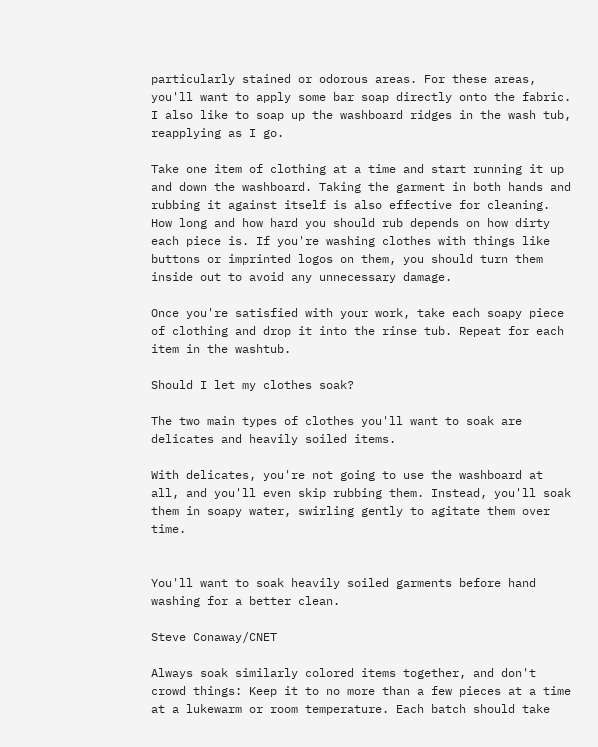particularly stained or odorous areas. For these areas, you'll want to apply some bar soap directly onto the fabric. I also like to soap up the washboard ridges in the wash tub, reapplying as I go.

Take one item of clothing at a time and start running it up and down the washboard. Taking the garment in both hands and rubbing it against itself is also effective for cleaning. How long and how hard you should rub depends on how dirty each piece is. If you're washing clothes with things like buttons or imprinted logos on them, you should turn them inside out to avoid any unnecessary damage.

Once you're satisfied with your work, take each soapy piece of clothing and drop it into the rinse tub. Repeat for each item in the washtub.

Should I let my clothes soak?

The two main types of clothes you'll want to soak are delicates and heavily soiled items.

With delicates, you're not going to use the washboard at all, and you'll even skip rubbing them. Instead, you'll soak them in soapy water, swirling gently to agitate them over time.


You'll want to soak heavily soiled garments before hand washing for a better clean.

Steve Conaway/CNET

Always soak similarly colored items together, and don't crowd things: Keep it to no more than a few pieces at a time at a lukewarm or room temperature. Each batch should take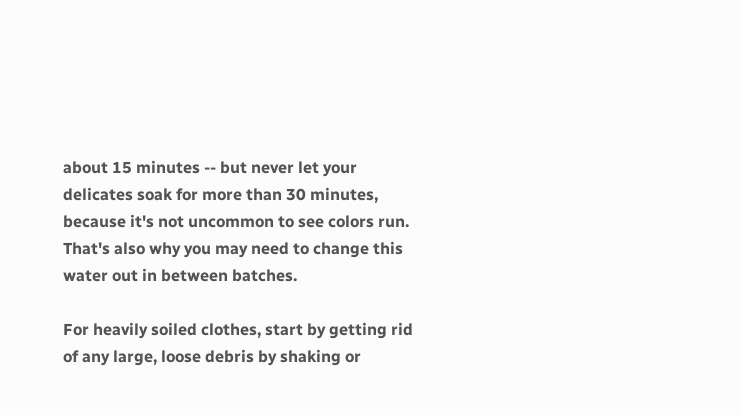about 15 minutes -- but never let your delicates soak for more than 30 minutes, because it's not uncommon to see colors run. That's also why you may need to change this water out in between batches.

For heavily soiled clothes, start by getting rid of any large, loose debris by shaking or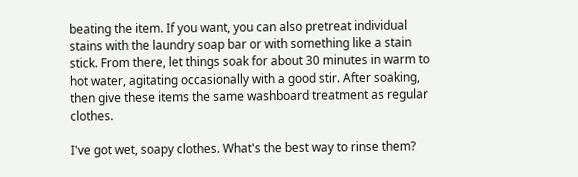beating the item. If you want, you can also pretreat individual stains with the laundry soap bar or with something like a stain stick. From there, let things soak for about 30 minutes in warm to hot water, agitating occasionally with a good stir. After soaking, then give these items the same washboard treatment as regular clothes.

I've got wet, soapy clothes. What's the best way to rinse them?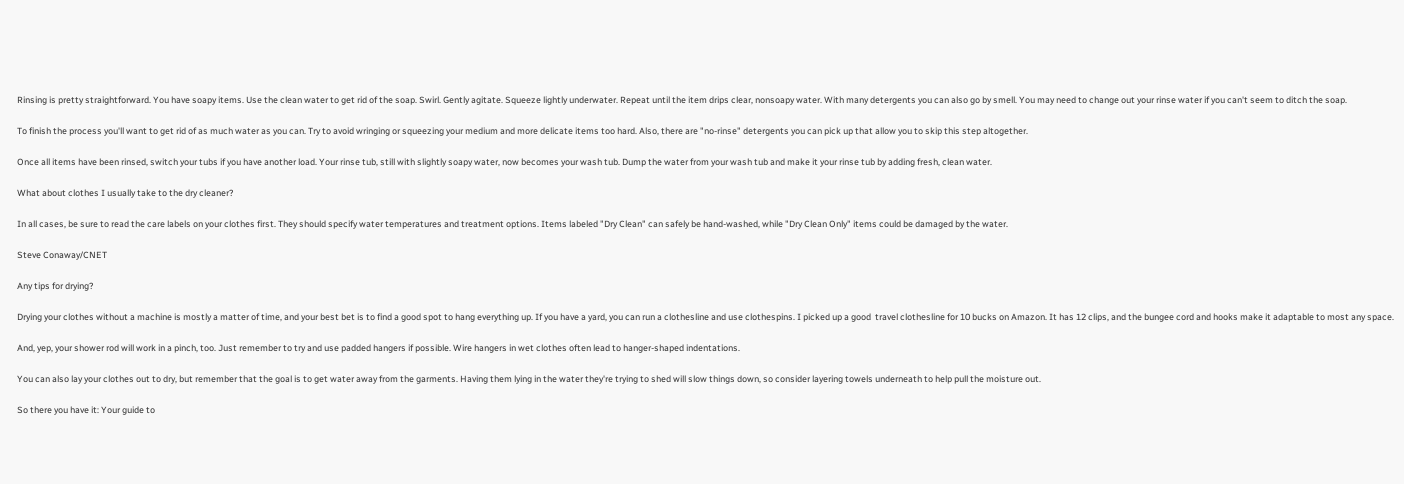Rinsing is pretty straightforward. You have soapy items. Use the clean water to get rid of the soap. Swirl. Gently agitate. Squeeze lightly underwater. Repeat until the item drips clear, nonsoapy water. With many detergents you can also go by smell. You may need to change out your rinse water if you can't seem to ditch the soap.

To finish the process you'll want to get rid of as much water as you can. Try to avoid wringing or squeezing your medium and more delicate items too hard. Also, there are "no-rinse" detergents you can pick up that allow you to skip this step altogether.

Once all items have been rinsed, switch your tubs if you have another load. Your rinse tub, still with slightly soapy water, now becomes your wash tub. Dump the water from your wash tub and make it your rinse tub by adding fresh, clean water.

What about clothes I usually take to the dry cleaner?

In all cases, be sure to read the care labels on your clothes first. They should specify water temperatures and treatment options. Items labeled "Dry Clean" can safely be hand-washed, while "Dry Clean Only" items could be damaged by the water.

Steve Conaway/CNET

Any tips for drying?

Drying your clothes without a machine is mostly a matter of time, and your best bet is to find a good spot to hang everything up. If you have a yard, you can run a clothesline and use clothespins. I picked up a good  travel clothesline for 10 bucks on Amazon. It has 12 clips, and the bungee cord and hooks make it adaptable to most any space.

And, yep, your shower rod will work in a pinch, too. Just remember to try and use padded hangers if possible. Wire hangers in wet clothes often lead to hanger-shaped indentations.

You can also lay your clothes out to dry, but remember that the goal is to get water away from the garments. Having them lying in the water they're trying to shed will slow things down, so consider layering towels underneath to help pull the moisture out.

So there you have it: Your guide to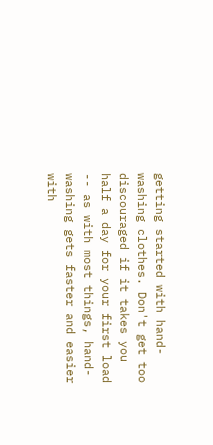getting started with hand-washing clothes. Don't get too discouraged if it takes you half a day for your first load -- as with most things, hand-washing gets faster and easier with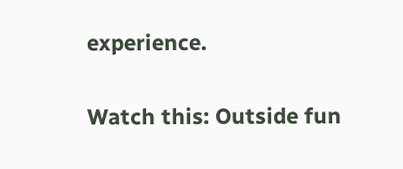experience.

Watch this: Outside fun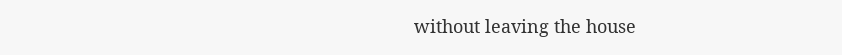without leaving the house